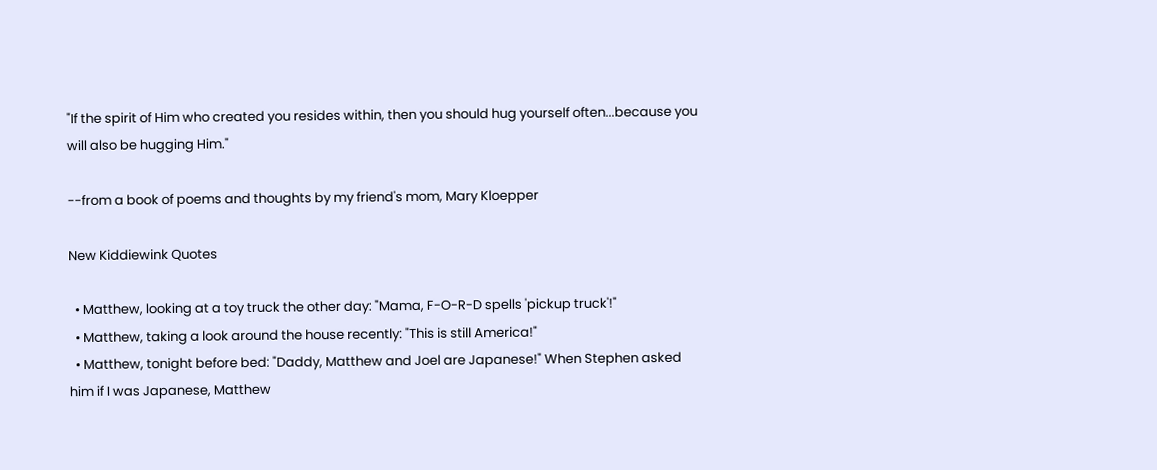"If the spirit of Him who created you resides within, then you should hug yourself often...because you will also be hugging Him."

--from a book of poems and thoughts by my friend's mom, Mary Kloepper

New Kiddiewink Quotes

  • Matthew, looking at a toy truck the other day: "Mama, F-O-R-D spells 'pickup truck'!"
  • Matthew, taking a look around the house recently: "This is still America!"
  • Matthew, tonight before bed: "Daddy, Matthew and Joel are Japanese!" When Stephen asked him if I was Japanese, Matthew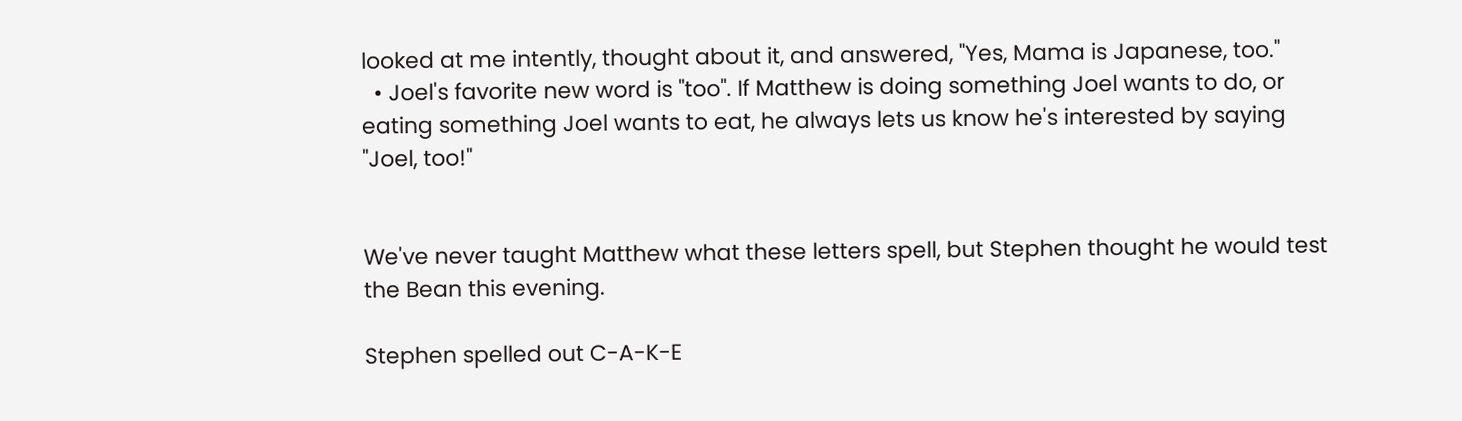looked at me intently, thought about it, and answered, "Yes, Mama is Japanese, too."
  • Joel's favorite new word is "too". If Matthew is doing something Joel wants to do, or eating something Joel wants to eat, he always lets us know he's interested by saying "Joel, too!"


We've never taught Matthew what these letters spell, but Stephen thought he would test the Bean this evening.

Stephen spelled out C-A-K-E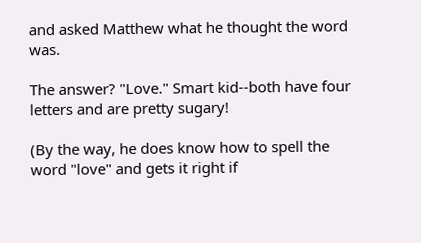and asked Matthew what he thought the word was.

The answer? "Love." Smart kid--both have four letters and are pretty sugary!

(By the way, he does know how to spell the word "love" and gets it right if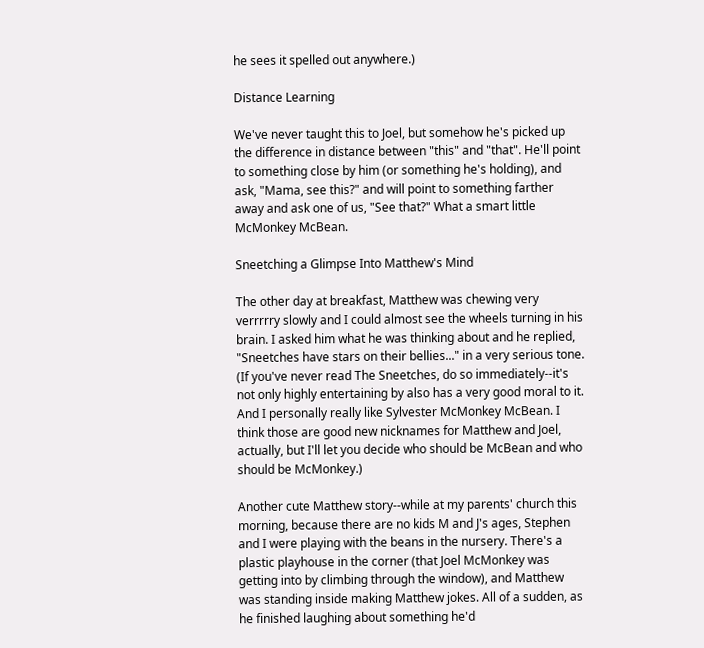he sees it spelled out anywhere.)

Distance Learning

We've never taught this to Joel, but somehow he's picked up the difference in distance between "this" and "that". He'll point to something close by him (or something he's holding), and ask, "Mama, see this?" and will point to something farther away and ask one of us, "See that?" What a smart little McMonkey McBean.

Sneetching a Glimpse Into Matthew's Mind

The other day at breakfast, Matthew was chewing very verrrrry slowly and I could almost see the wheels turning in his brain. I asked him what he was thinking about and he replied, "Sneetches have stars on their bellies..." in a very serious tone. (If you've never read The Sneetches, do so immediately--it's not only highly entertaining by also has a very good moral to it. And I personally really like Sylvester McMonkey McBean. I think those are good new nicknames for Matthew and Joel, actually, but I'll let you decide who should be McBean and who should be McMonkey.)

Another cute Matthew story--while at my parents' church this morning, because there are no kids M and J's ages, Stephen and I were playing with the beans in the nursery. There's a plastic playhouse in the corner (that Joel McMonkey was getting into by climbing through the window), and Matthew was standing inside making Matthew jokes. All of a sudden, as he finished laughing about something he'd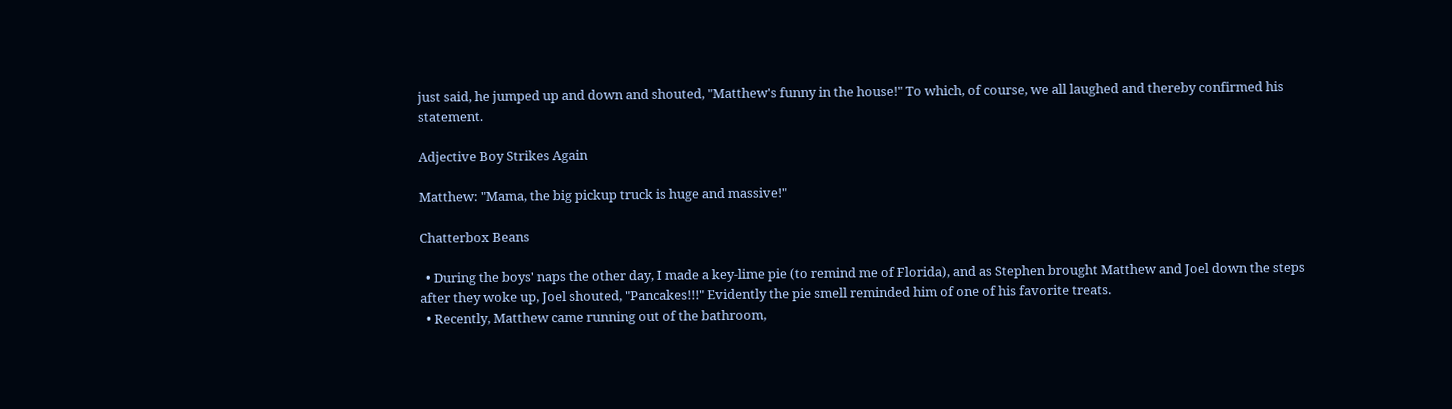just said, he jumped up and down and shouted, "Matthew's funny in the house!" To which, of course, we all laughed and thereby confirmed his statement.

Adjective Boy Strikes Again

Matthew: "Mama, the big pickup truck is huge and massive!"

Chatterbox Beans

  • During the boys' naps the other day, I made a key-lime pie (to remind me of Florida), and as Stephen brought Matthew and Joel down the steps after they woke up, Joel shouted, "Pancakes!!!" Evidently the pie smell reminded him of one of his favorite treats.
  • Recently, Matthew came running out of the bathroom,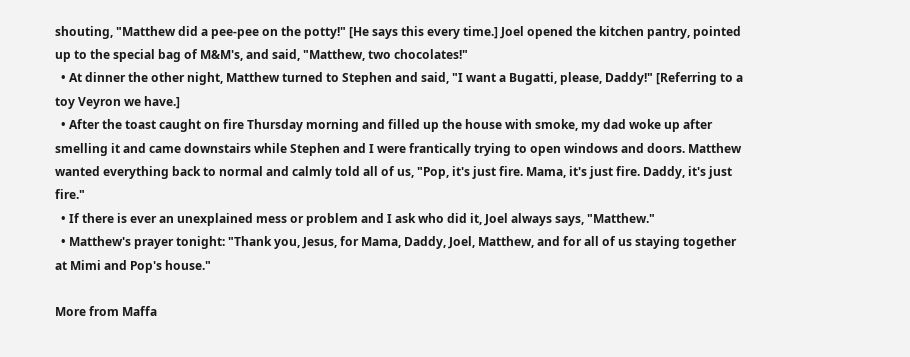shouting, "Matthew did a pee-pee on the potty!" [He says this every time.] Joel opened the kitchen pantry, pointed up to the special bag of M&M's, and said, "Matthew, two chocolates!"
  • At dinner the other night, Matthew turned to Stephen and said, "I want a Bugatti, please, Daddy!" [Referring to a toy Veyron we have.]
  • After the toast caught on fire Thursday morning and filled up the house with smoke, my dad woke up after smelling it and came downstairs while Stephen and I were frantically trying to open windows and doors. Matthew wanted everything back to normal and calmly told all of us, "Pop, it's just fire. Mama, it's just fire. Daddy, it's just fire."
  • If there is ever an unexplained mess or problem and I ask who did it, Joel always says, "Matthew."
  • Matthew's prayer tonight: "Thank you, Jesus, for Mama, Daddy, Joel, Matthew, and for all of us staying together at Mimi and Pop's house."

More from Maffa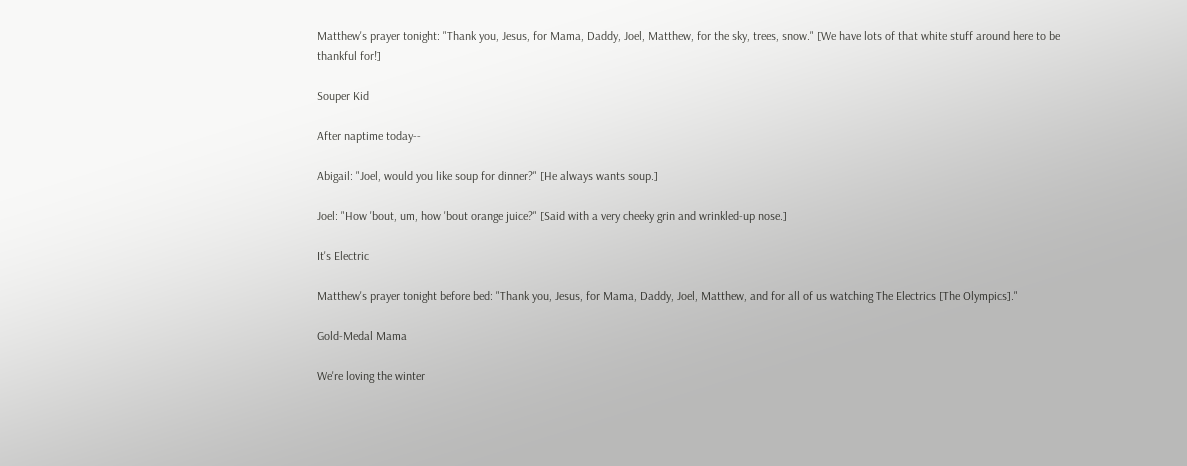Matthew's prayer tonight: "Thank you, Jesus, for Mama, Daddy, Joel, Matthew, for the sky, trees, snow." [We have lots of that white stuff around here to be thankful for!]

Souper Kid

After naptime today--

Abigail: "Joel, would you like soup for dinner?" [He always wants soup.]

Joel: "How 'bout, um, how 'bout orange juice?" [Said with a very cheeky grin and wrinkled-up nose.]

It's Electric

Matthew's prayer tonight before bed: "Thank you, Jesus, for Mama, Daddy, Joel, Matthew, and for all of us watching The Electrics [The Olympics]."

Gold-Medal Mama

We're loving the winter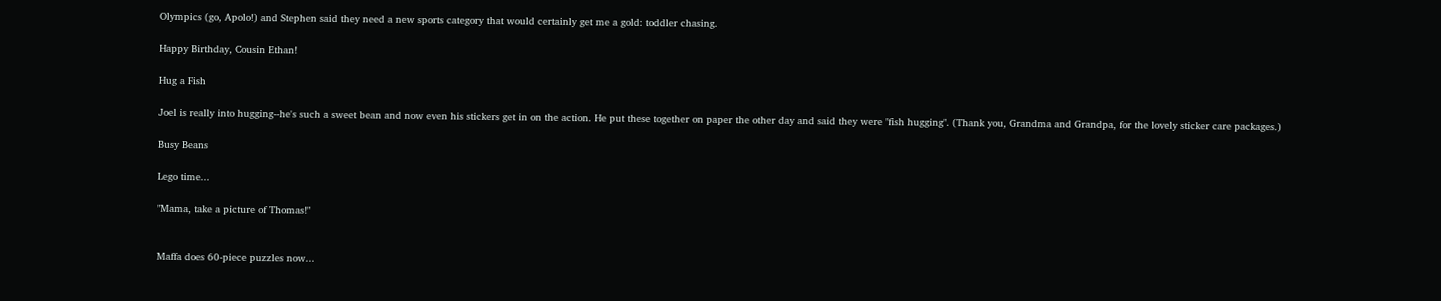Olympics (go, Apolo!) and Stephen said they need a new sports category that would certainly get me a gold: toddler chasing.

Happy Birthday, Cousin Ethan!

Hug a Fish

Joel is really into hugging--he's such a sweet bean and now even his stickers get in on the action. He put these together on paper the other day and said they were "fish hugging". (Thank you, Grandma and Grandpa, for the lovely sticker care packages.)

Busy Beans

Lego time...

"Mama, take a picture of Thomas!"


Maffa does 60-piece puzzles now...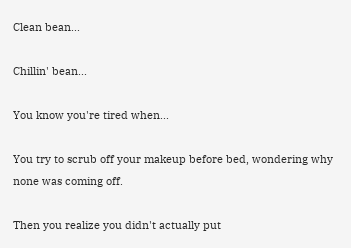Clean bean...

Chillin' bean...

You know you're tired when...

You try to scrub off your makeup before bed, wondering why none was coming off.

Then you realize you didn't actually put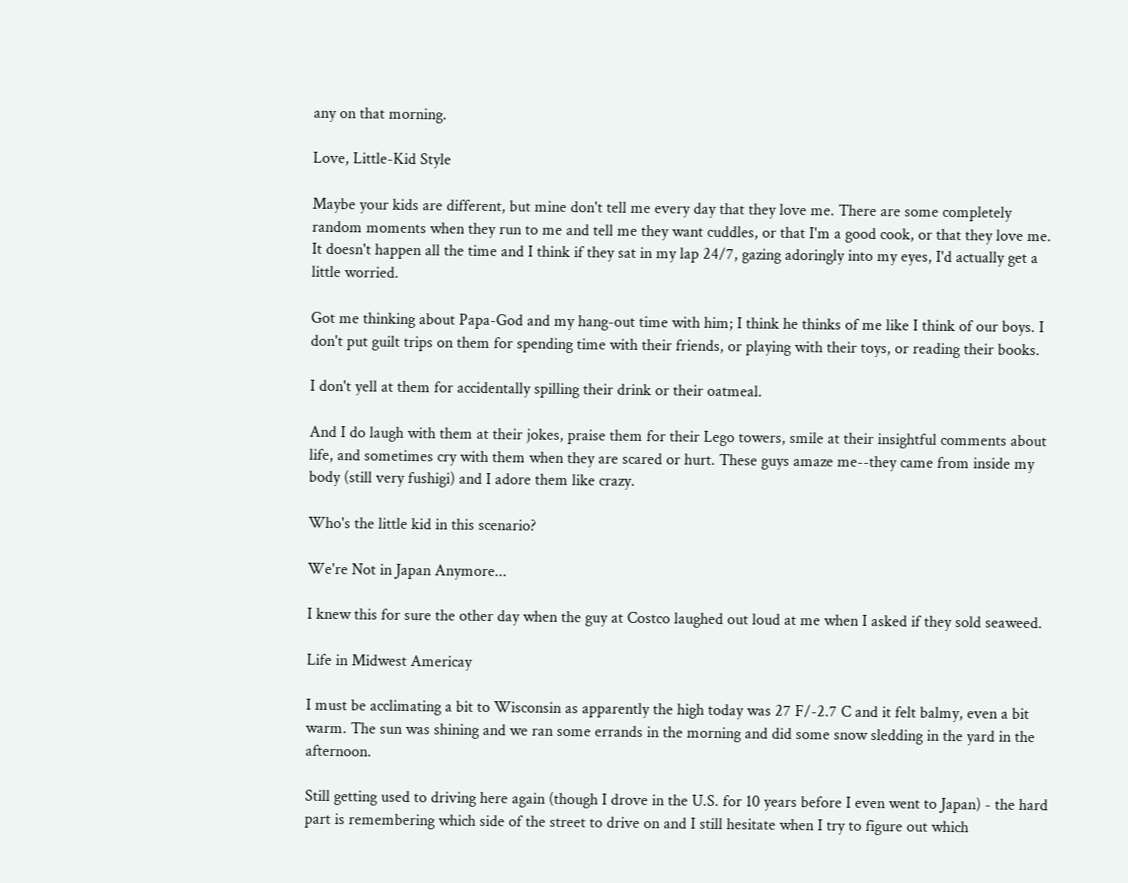any on that morning.

Love, Little-Kid Style

Maybe your kids are different, but mine don't tell me every day that they love me. There are some completely random moments when they run to me and tell me they want cuddles, or that I'm a good cook, or that they love me. It doesn't happen all the time and I think if they sat in my lap 24/7, gazing adoringly into my eyes, I'd actually get a little worried.

Got me thinking about Papa-God and my hang-out time with him; I think he thinks of me like I think of our boys. I don't put guilt trips on them for spending time with their friends, or playing with their toys, or reading their books.

I don't yell at them for accidentally spilling their drink or their oatmeal.

And I do laugh with them at their jokes, praise them for their Lego towers, smile at their insightful comments about life, and sometimes cry with them when they are scared or hurt. These guys amaze me--they came from inside my body (still very fushigi) and I adore them like crazy.

Who's the little kid in this scenario?

We're Not in Japan Anymore...

I knew this for sure the other day when the guy at Costco laughed out loud at me when I asked if they sold seaweed.

Life in Midwest Americay

I must be acclimating a bit to Wisconsin as apparently the high today was 27 F/-2.7 C and it felt balmy, even a bit warm. The sun was shining and we ran some errands in the morning and did some snow sledding in the yard in the afternoon.

Still getting used to driving here again (though I drove in the U.S. for 10 years before I even went to Japan) - the hard part is remembering which side of the street to drive on and I still hesitate when I try to figure out which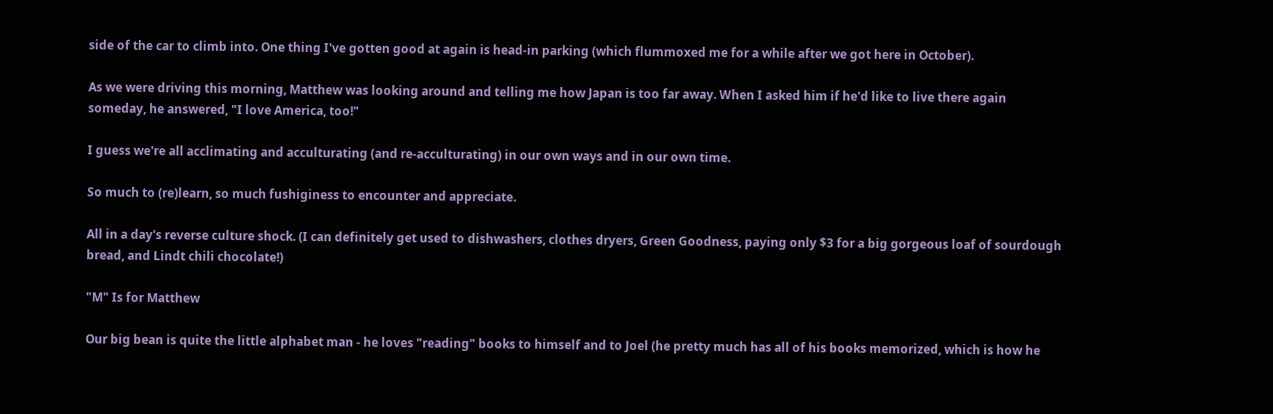side of the car to climb into. One thing I've gotten good at again is head-in parking (which flummoxed me for a while after we got here in October).

As we were driving this morning, Matthew was looking around and telling me how Japan is too far away. When I asked him if he'd like to live there again someday, he answered, "I love America, too!"

I guess we're all acclimating and acculturating (and re-acculturating) in our own ways and in our own time.

So much to (re)learn, so much fushiginess to encounter and appreciate.

All in a day's reverse culture shock. (I can definitely get used to dishwashers, clothes dryers, Green Goodness, paying only $3 for a big gorgeous loaf of sourdough bread, and Lindt chili chocolate!)

"M" Is for Matthew

Our big bean is quite the little alphabet man - he loves "reading" books to himself and to Joel (he pretty much has all of his books memorized, which is how he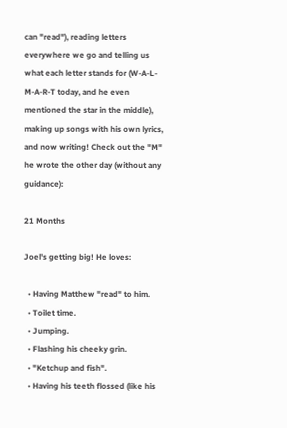can "read"), reading letters everywhere we go and telling us what each letter stands for (W-A-L-M-A-R-T today, and he even mentioned the star in the middle), making up songs with his own lyrics, and now writing! Check out the "M" he wrote the other day (without any guidance):

21 Months

Joel's getting big! He loves:

  • Having Matthew "read" to him.
  • Toilet time.
  • Jumping.
  • Flashing his cheeky grin.
  • "Ketchup and fish".
  • Having his teeth flossed (like his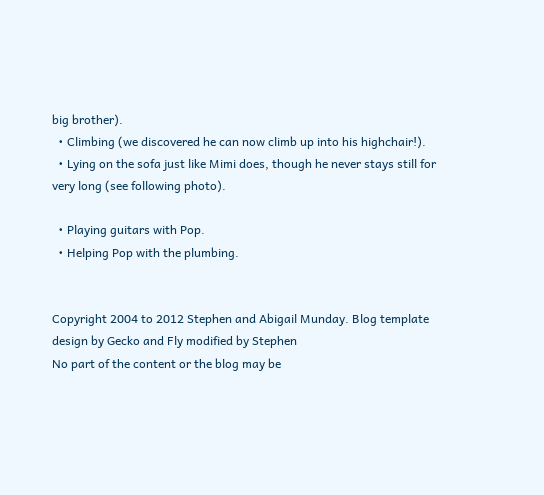big brother).
  • Climbing (we discovered he can now climb up into his highchair!).
  • Lying on the sofa just like Mimi does, though he never stays still for very long (see following photo).

  • Playing guitars with Pop.
  • Helping Pop with the plumbing.


Copyright 2004 to 2012 Stephen and Abigail Munday. Blog template design by Gecko and Fly modified by Stephen
No part of the content or the blog may be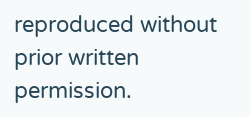reproduced without prior written permission.